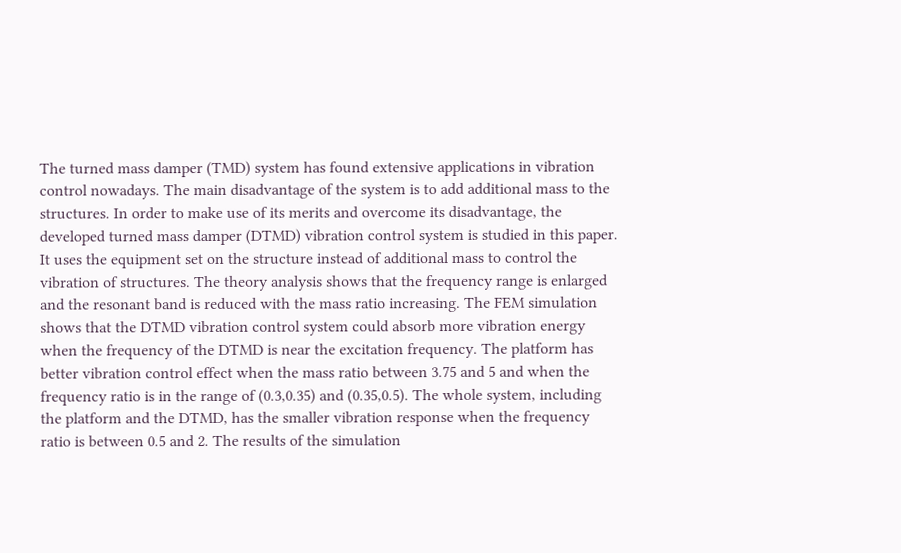The turned mass damper (TMD) system has found extensive applications in vibration control nowadays. The main disadvantage of the system is to add additional mass to the structures. In order to make use of its merits and overcome its disadvantage, the developed turned mass damper (DTMD) vibration control system is studied in this paper. It uses the equipment set on the structure instead of additional mass to control the vibration of structures. The theory analysis shows that the frequency range is enlarged and the resonant band is reduced with the mass ratio increasing. The FEM simulation shows that the DTMD vibration control system could absorb more vibration energy when the frequency of the DTMD is near the excitation frequency. The platform has better vibration control effect when the mass ratio between 3.75 and 5 and when the frequency ratio is in the range of (0.3,0.35) and (0.35,0.5). The whole system, including the platform and the DTMD, has the smaller vibration response when the frequency ratio is between 0.5 and 2. The results of the simulation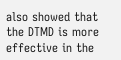also showed that the DTMD is more effective in the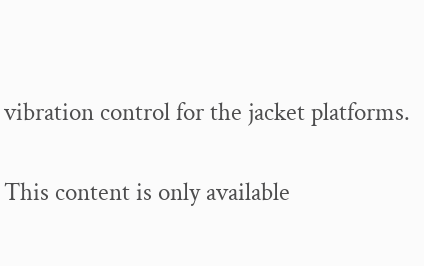vibration control for the jacket platforms.

This content is only available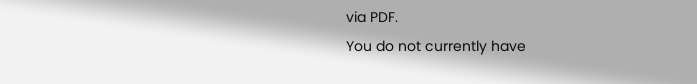via PDF.
You do not currently have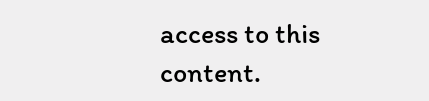access to this content.